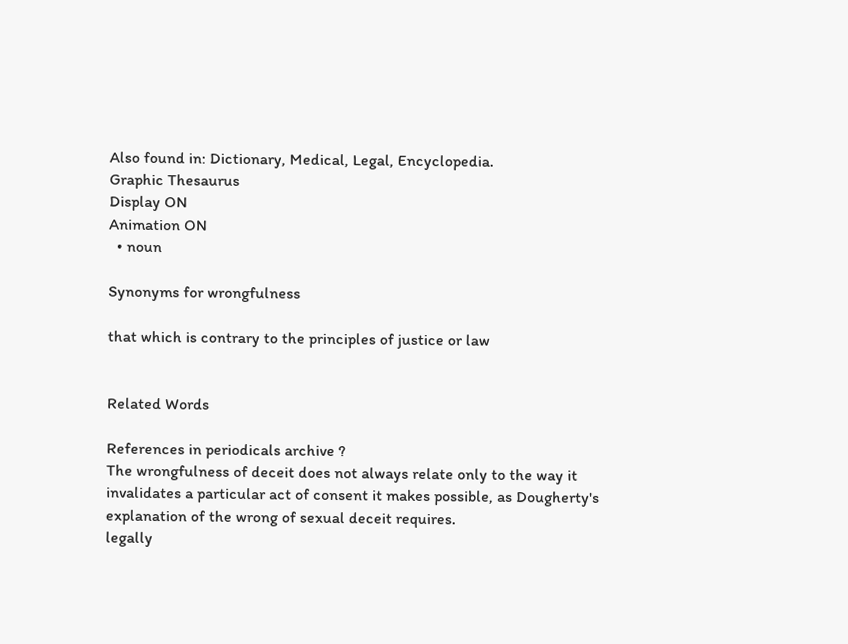Also found in: Dictionary, Medical, Legal, Encyclopedia.
Graphic Thesaurus
Display ON
Animation ON
  • noun

Synonyms for wrongfulness

that which is contrary to the principles of justice or law


Related Words

References in periodicals archive ?
The wrongfulness of deceit does not always relate only to the way it invalidates a particular act of consent it makes possible, as Dougherty's explanation of the wrong of sexual deceit requires.
legally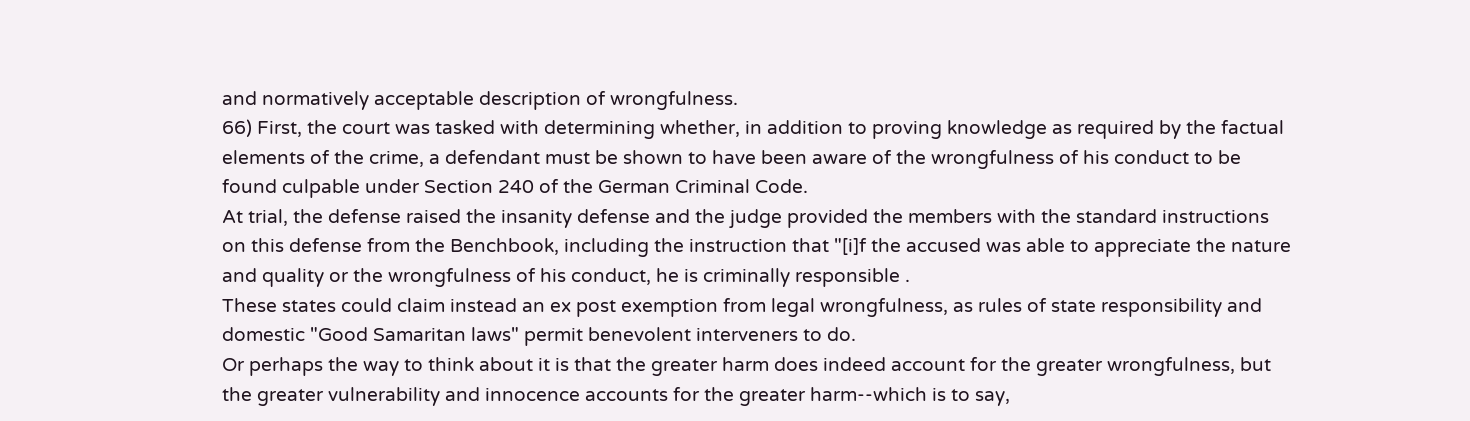and normatively acceptable description of wrongfulness.
66) First, the court was tasked with determining whether, in addition to proving knowledge as required by the factual elements of the crime, a defendant must be shown to have been aware of the wrongfulness of his conduct to be found culpable under Section 240 of the German Criminal Code.
At trial, the defense raised the insanity defense and the judge provided the members with the standard instructions on this defense from the Benchbook, including the instruction that "[i]f the accused was able to appreciate the nature and quality or the wrongfulness of his conduct, he is criminally responsible .
These states could claim instead an ex post exemption from legal wrongfulness, as rules of state responsibility and domestic "Good Samaritan laws" permit benevolent interveners to do.
Or perhaps the way to think about it is that the greater harm does indeed account for the greater wrongfulness, but the greater vulnerability and innocence accounts for the greater harm--which is to say,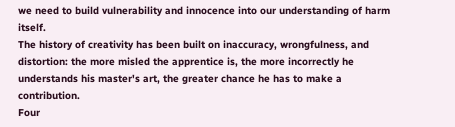we need to build vulnerability and innocence into our understanding of harm itself.
The history of creativity has been built on inaccuracy, wrongfulness, and distortion: the more misled the apprentice is, the more incorrectly he understands his master's art, the greater chance he has to make a contribution.
Four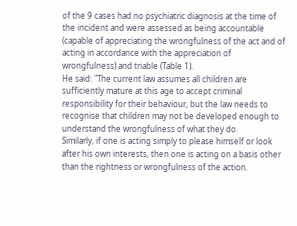of the 9 cases had no psychiatric diagnosis at the time of the incident and were assessed as being accountable (capable of appreciating the wrongfulness of the act and of acting in accordance with the appreciation of wrongfulness) and triable (Table 1).
He said: "The current law assumes all children are sufficiently mature at this age to accept criminal responsibility for their behaviour, but the law needs to recognise that children may not be developed enough to understand the wrongfulness of what they do.
Similarly, if one is acting simply to please himself or look after his own interests, then one is acting on a basis other than the rightness or wrongfulness of the action.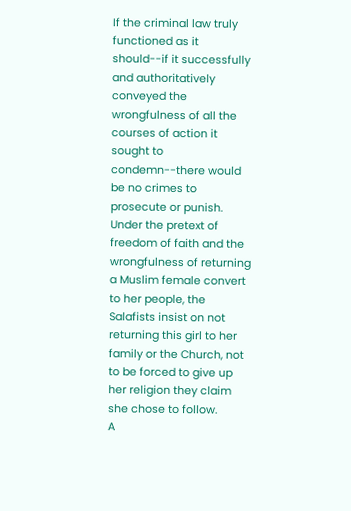If the criminal law truly functioned as it should--if it successfully and authoritatively conveyed the wrongfulness of all the courses of action it sought to condemn--there would be no crimes to prosecute or punish.
Under the pretext of freedom of faith and the wrongfulness of returning a Muslim female convert to her people, the Salafists insist on not returning this girl to her family or the Church, not to be forced to give up her religion they claim she chose to follow.
A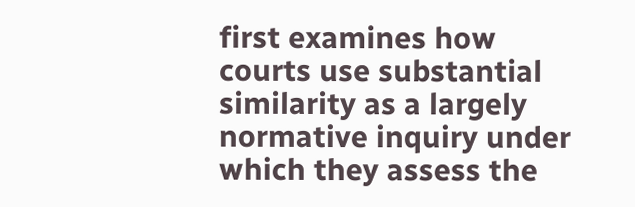first examines how courts use substantial similarity as a largely normative inquiry under which they assess the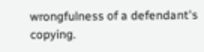wrongfulness of a defendant's copying.